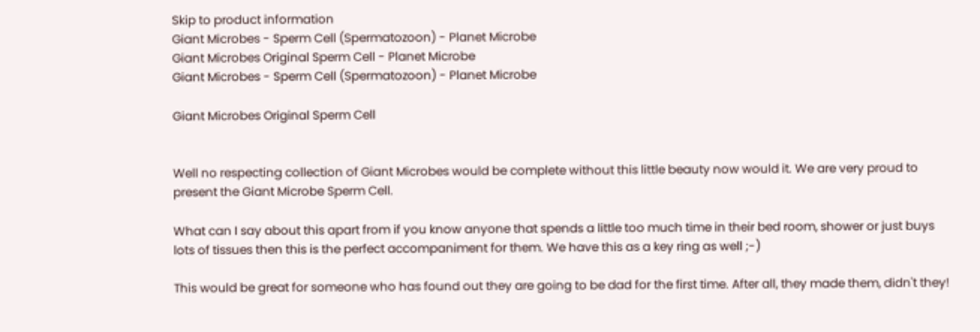Skip to product information
Giant Microbes - Sperm Cell (Spermatozoon) - Planet Microbe
Giant Microbes Original Sperm Cell - Planet Microbe
Giant Microbes - Sperm Cell (Spermatozoon) - Planet Microbe

Giant Microbes Original Sperm Cell


Well no respecting collection of Giant Microbes would be complete without this little beauty now would it. We are very proud to present the Giant Microbe Sperm Cell.

What can I say about this apart from if you know anyone that spends a little too much time in their bed room, shower or just buys lots of tissues then this is the perfect accompaniment for them. We have this as a key ring as well ;-)

This would be great for someone who has found out they are going to be dad for the first time. After all, they made them, didn't they!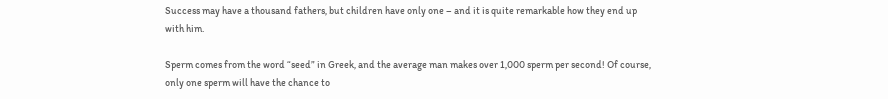Success may have a thousand fathers, but children have only one – and it is quite remarkable how they end up with him.

Sperm comes from the word “seed” in Greek, and the average man makes over 1,000 sperm per second! Of course, only one sperm will have the chance to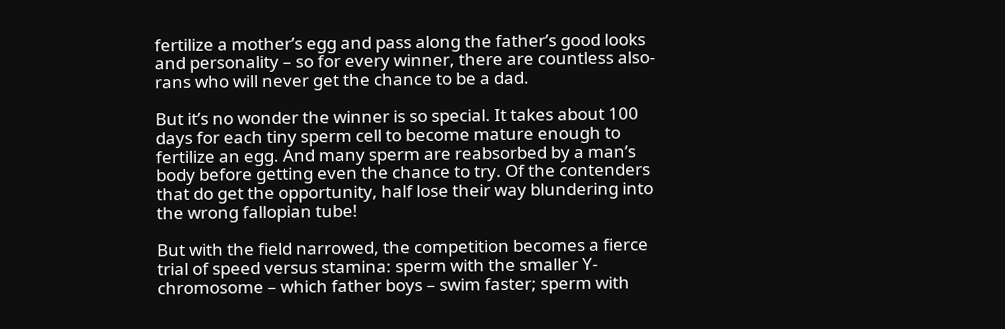fertilize a mother’s egg and pass along the father’s good looks and personality – so for every winner, there are countless also-rans who will never get the chance to be a dad.

But it’s no wonder the winner is so special. It takes about 100 days for each tiny sperm cell to become mature enough to fertilize an egg. And many sperm are reabsorbed by a man’s body before getting even the chance to try. Of the contenders that do get the opportunity, half lose their way blundering into the wrong fallopian tube!

But with the field narrowed, the competition becomes a fierce trial of speed versus stamina: sperm with the smaller Y-chromosome – which father boys – swim faster; sperm with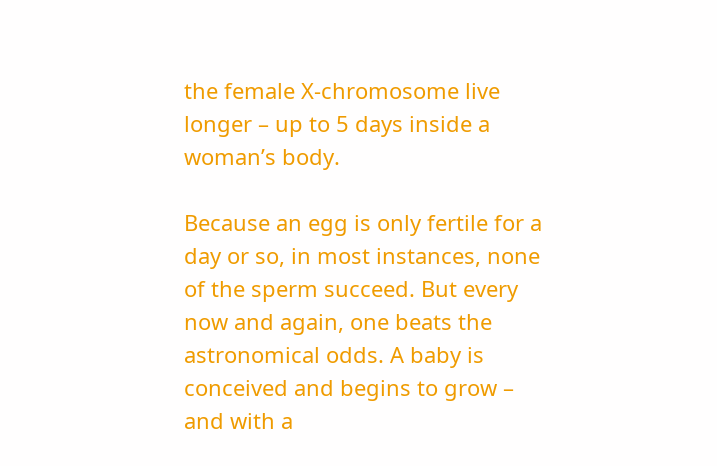the female X-chromosome live longer – up to 5 days inside a woman’s body.

Because an egg is only fertile for a day or so, in most instances, none of the sperm succeed. But every now and again, one beats the astronomical odds. A baby is conceived and begins to grow – and with a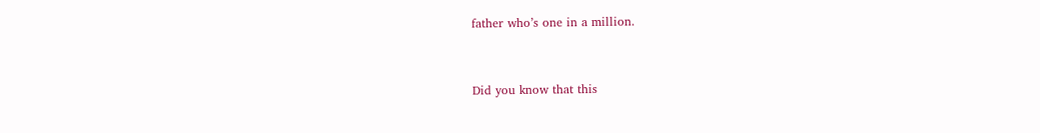father who’s one in a million.


Did you know that this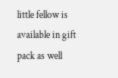little fellow is available in gift pack as well